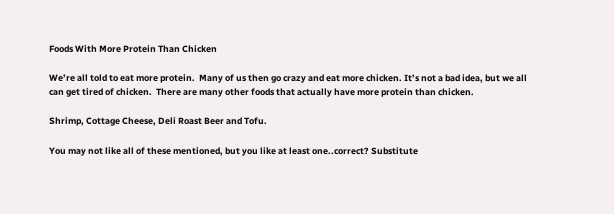Foods With More Protein Than Chicken

We’re all told to eat more protein.  Many of us then go crazy and eat more chicken. It’s not a bad idea, but we all can get tired of chicken.  There are many other foods that actually have more protein than chicken.

Shrimp, Cottage Cheese, Deli Roast Beer and Tofu.

You may not like all of these mentioned, but you like at least one..correct? Substitute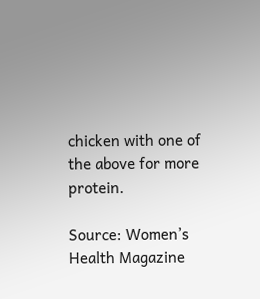chicken with one of the above for more protein.

Source: Women’s Health Magazine